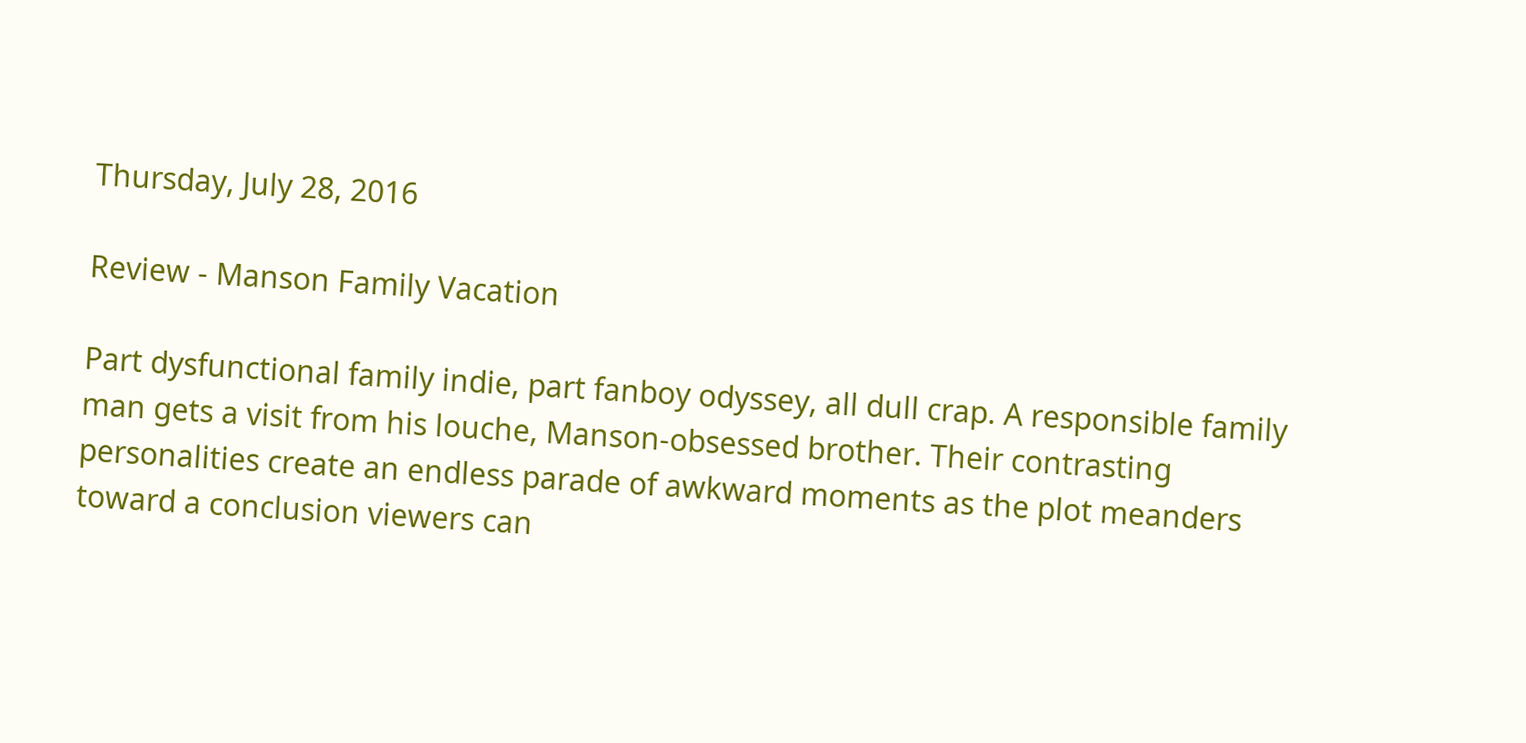Thursday, July 28, 2016

Review - Manson Family Vacation

Part dysfunctional family indie, part fanboy odyssey, all dull crap. A responsible family man gets a visit from his louche, Manson-obsessed brother. Their contrasting personalities create an endless parade of awkward moments as the plot meanders toward a conclusion viewers can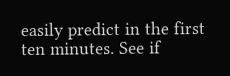easily predict in the first ten minutes. See if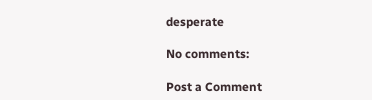desperate

No comments:

Post a Comment